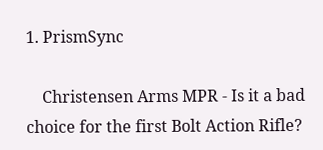1. PrismSync

    Christensen Arms MPR - Is it a bad choice for the first Bolt Action Rifle?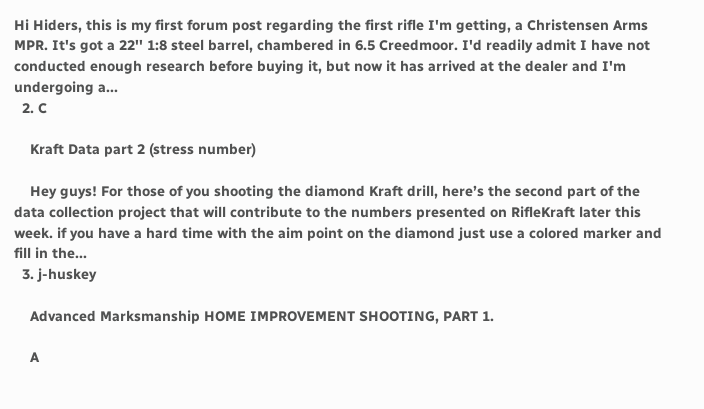Hi Hiders, this is my first forum post regarding the first rifle I'm getting, a Christensen Arms MPR. It's got a 22'' 1:8 steel barrel, chambered in 6.5 Creedmoor. I'd readily admit I have not conducted enough research before buying it, but now it has arrived at the dealer and I'm undergoing a...
  2. C

    Kraft Data part 2 (stress number)

    Hey guys! For those of you shooting the diamond Kraft drill, here’s the second part of the data collection project that will contribute to the numbers presented on RifleKraft later this week. if you have a hard time with the aim point on the diamond just use a colored marker and fill in the...
  3. j-huskey

    Advanced Marksmanship HOME IMPROVEMENT SHOOTING, PART 1.

    A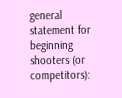general statement for beginning shooters (or competitors):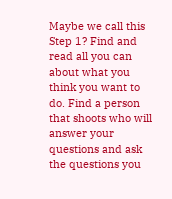Maybe we call this Step 1? Find and read all you can about what you think you want to do. Find a person that shoots who will answer your questions and ask the questions you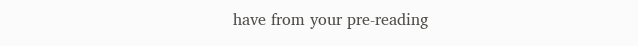have from your pre-reading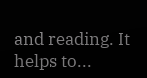and reading. It helps to...